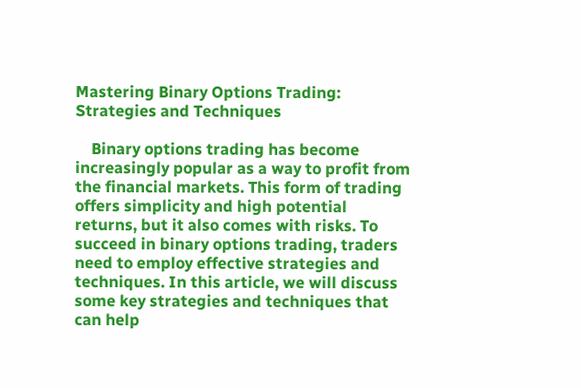Mastering Binary Options Trading: Strategies and Techniques

    Binary options trading has become increasingly popular as a way to profit from the financial markets. This form of trading offers simplicity and high potential returns, but it also comes with risks. To succeed in binary options trading, traders need to employ effective strategies and techniques. In this article, we will discuss some key strategies and techniques that can help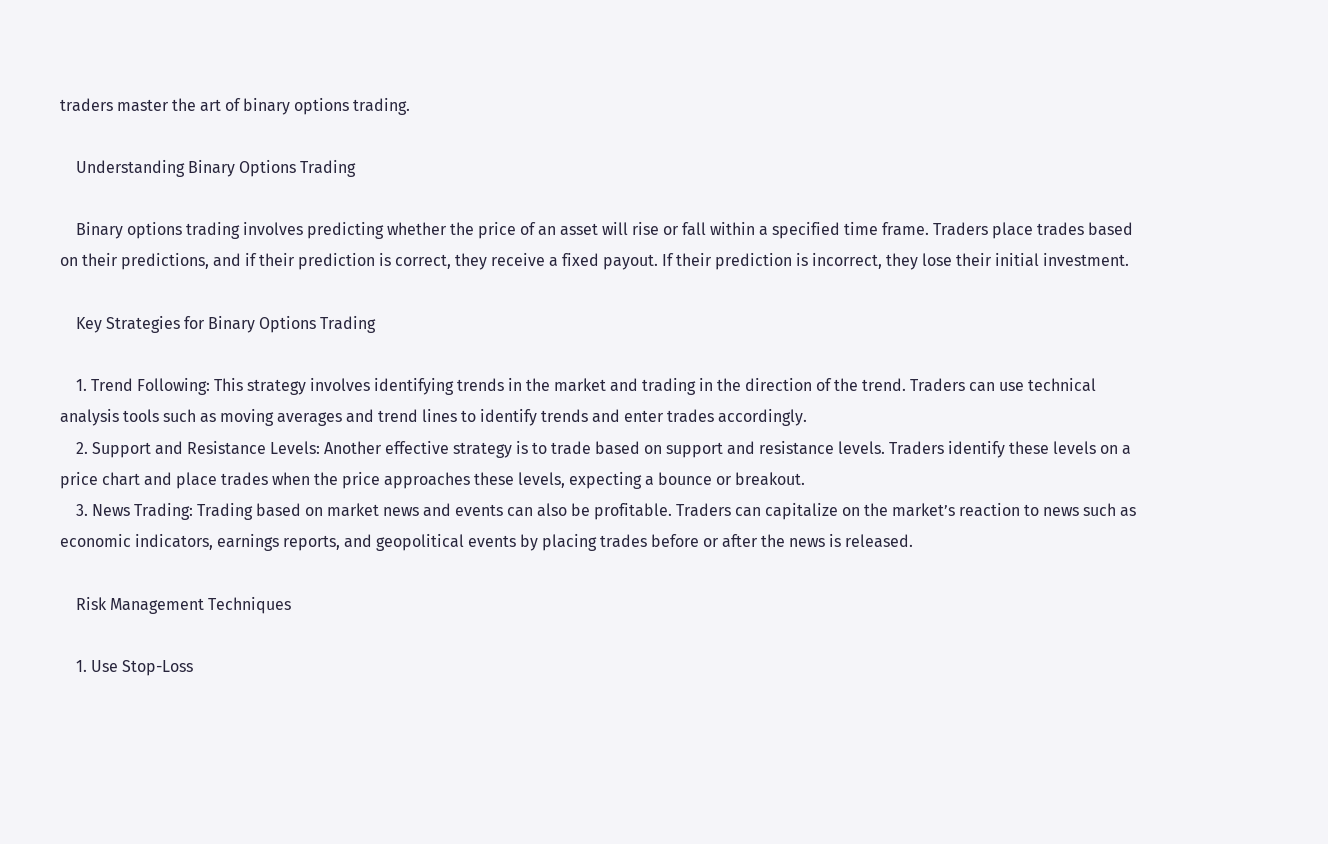traders master the art of binary options trading.

    Understanding Binary Options Trading

    Binary options trading involves predicting whether the price of an asset will rise or fall within a specified time frame. Traders place trades based on their predictions, and if their prediction is correct, they receive a fixed payout. If their prediction is incorrect, they lose their initial investment.

    Key Strategies for Binary Options Trading

    1. Trend Following: This strategy involves identifying trends in the market and trading in the direction of the trend. Traders can use technical analysis tools such as moving averages and trend lines to identify trends and enter trades accordingly.
    2. Support and Resistance Levels: Another effective strategy is to trade based on support and resistance levels. Traders identify these levels on a price chart and place trades when the price approaches these levels, expecting a bounce or breakout.
    3. News Trading: Trading based on market news and events can also be profitable. Traders can capitalize on the market’s reaction to news such as economic indicators, earnings reports, and geopolitical events by placing trades before or after the news is released.

    Risk Management Techniques

    1. Use Stop-Loss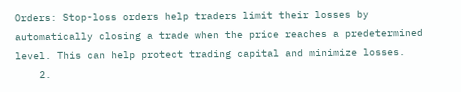Orders: Stop-loss orders help traders limit their losses by automatically closing a trade when the price reaches a predetermined level. This can help protect trading capital and minimize losses.
    2.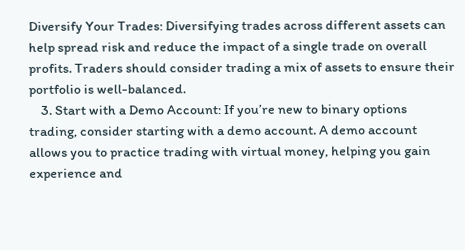Diversify Your Trades: Diversifying trades across different assets can help spread risk and reduce the impact of a single trade on overall profits. Traders should consider trading a mix of assets to ensure their portfolio is well-balanced.
    3. Start with a Demo Account: If you’re new to binary options trading, consider starting with a demo account. A demo account allows you to practice trading with virtual money, helping you gain experience and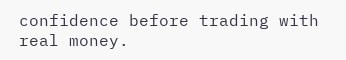confidence before trading with real money.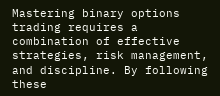Mastering binary options trading requires a combination of effective strategies, risk management, and discipline. By following these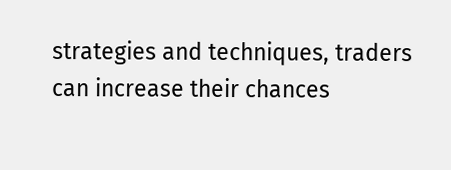strategies and techniques, traders can increase their chances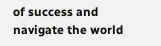of success and navigate the world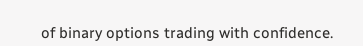of binary options trading with confidence.